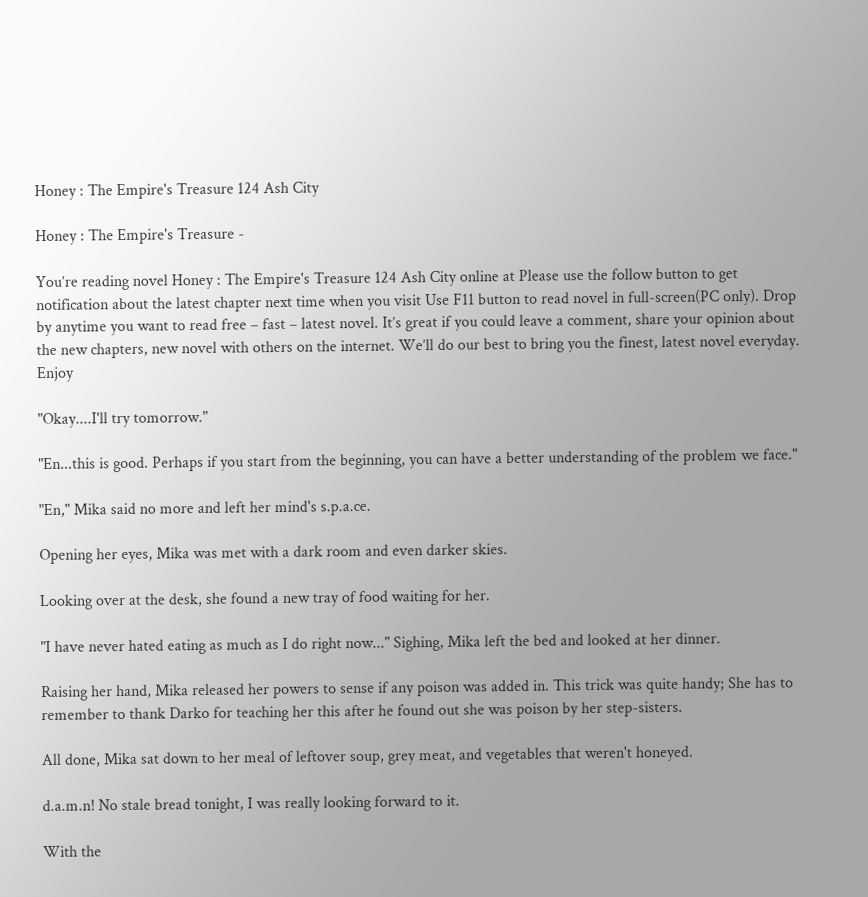Honey : The Empire's Treasure 124 Ash City

Honey : The Empire's Treasure -

You’re reading novel Honey : The Empire's Treasure 124 Ash City online at Please use the follow button to get notification about the latest chapter next time when you visit Use F11 button to read novel in full-screen(PC only). Drop by anytime you want to read free – fast – latest novel. It’s great if you could leave a comment, share your opinion about the new chapters, new novel with others on the internet. We’ll do our best to bring you the finest, latest novel everyday. Enjoy

"Okay....I'll try tomorrow."

"En...this is good. Perhaps if you start from the beginning, you can have a better understanding of the problem we face."

"En," Mika said no more and left her mind's s.p.a.ce.

Opening her eyes, Mika was met with a dark room and even darker skies.

Looking over at the desk, she found a new tray of food waiting for her.

"I have never hated eating as much as I do right now..." Sighing, Mika left the bed and looked at her dinner.

Raising her hand, Mika released her powers to sense if any poison was added in. This trick was quite handy; She has to remember to thank Darko for teaching her this after he found out she was poison by her step-sisters.

All done, Mika sat down to her meal of leftover soup, grey meat, and vegetables that weren't honeyed.

d.a.m.n! No stale bread tonight, I was really looking forward to it.

With the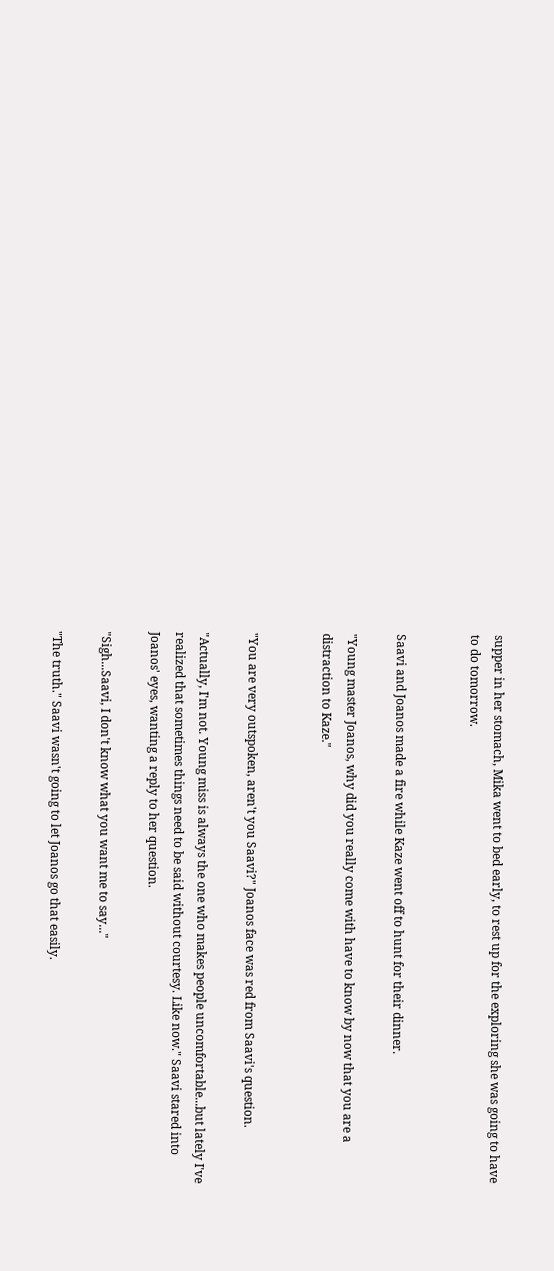supper in her stomach, Mika went to bed early, to rest up for the exploring she was going to have to do tomorrow.


Saavi and Joanos made a fire while Kaze went off to hunt for their dinner.

"Young master Joanos, why did you really come with have to know by now that you are a distraction to Kaze."


"You are very outspoken, aren't you Saavi?" Joanos face was red from Saavi's question.

"Actually, I'm not. Young miss is always the one who makes people uncomfortable...but lately I've realized that sometimes things need to be said without courtesy. Like now." Saavi stared into Joanos' eyes, wanting a reply to her question.

"Sigh...Saavi, I don't know what you want me to say..."

"The truth." Saavi wasn't going to let Joanos go that easily.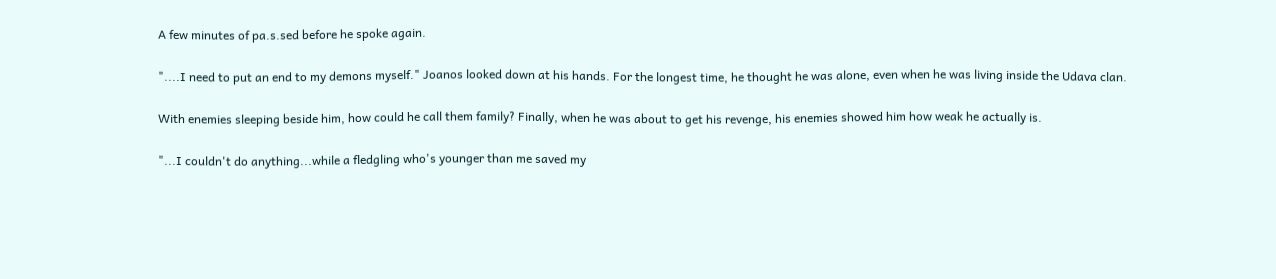A few minutes of pa.s.sed before he spoke again.

"....I need to put an end to my demons myself." Joanos looked down at his hands. For the longest time, he thought he was alone, even when he was living inside the Udava clan.

With enemies sleeping beside him, how could he call them family? Finally, when he was about to get his revenge, his enemies showed him how weak he actually is.

"...I couldn't do anything...while a fledgling who's younger than me saved my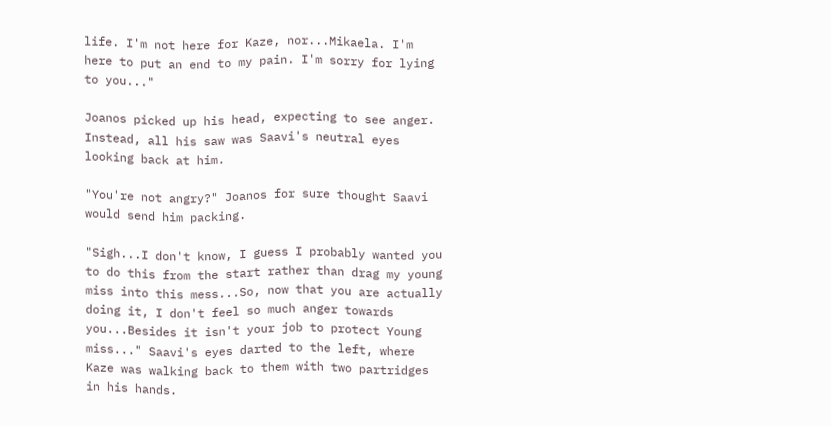life. I'm not here for Kaze, nor...Mikaela. I'm here to put an end to my pain. I'm sorry for lying to you..."

Joanos picked up his head, expecting to see anger. Instead, all his saw was Saavi's neutral eyes looking back at him.

"You're not angry?" Joanos for sure thought Saavi would send him packing.

"Sigh...I don't know, I guess I probably wanted you to do this from the start rather than drag my young miss into this mess...So, now that you are actually doing it, I don't feel so much anger towards you...Besides it isn't your job to protect Young miss..." Saavi's eyes darted to the left, where Kaze was walking back to them with two partridges in his hands.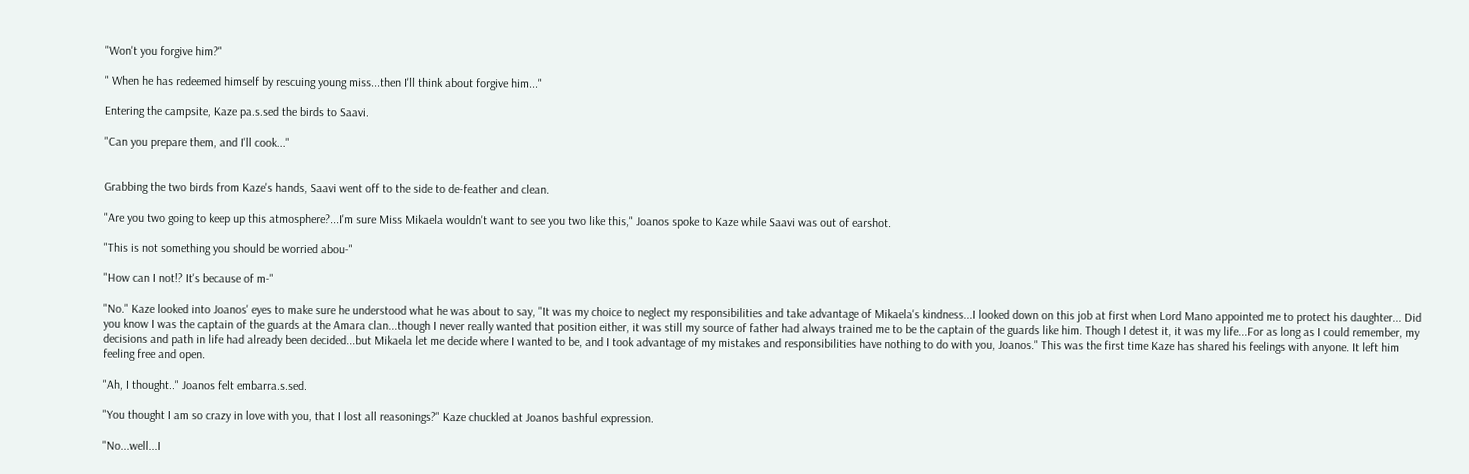"Won't you forgive him?"

" When he has redeemed himself by rescuing young miss...then I'll think about forgive him..."

Entering the campsite, Kaze pa.s.sed the birds to Saavi.

"Can you prepare them, and I'll cook..."


Grabbing the two birds from Kaze's hands, Saavi went off to the side to de-feather and clean.

"Are you two going to keep up this atmosphere?...I'm sure Miss Mikaela wouldn't want to see you two like this," Joanos spoke to Kaze while Saavi was out of earshot.

"This is not something you should be worried abou-"

"How can I not!? It's because of m-"

"No." Kaze looked into Joanos' eyes to make sure he understood what he was about to say, "It was my choice to neglect my responsibilities and take advantage of Mikaela's kindness...I looked down on this job at first when Lord Mano appointed me to protect his daughter... Did you know I was the captain of the guards at the Amara clan...though I never really wanted that position either, it was still my source of father had always trained me to be the captain of the guards like him. Though I detest it, it was my life...For as long as I could remember, my decisions and path in life had already been decided...but Mikaela let me decide where I wanted to be, and I took advantage of my mistakes and responsibilities have nothing to do with you, Joanos." This was the first time Kaze has shared his feelings with anyone. It left him feeling free and open.

"Ah, I thought.." Joanos felt embarra.s.sed.

"You thought I am so crazy in love with you, that I lost all reasonings?" Kaze chuckled at Joanos bashful expression.

"No...well...I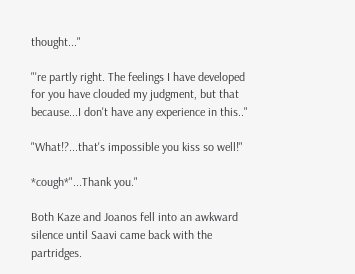thought..."

"'re partly right. The feelings I have developed for you have clouded my judgment, but that because...I don't have any experience in this.."

"What!?...that's impossible you kiss so well!"

*cough*"...Thank you."

Both Kaze and Joanos fell into an awkward silence until Saavi came back with the partridges.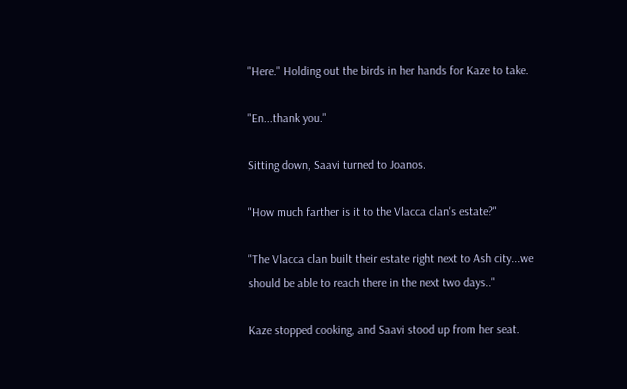"Here." Holding out the birds in her hands for Kaze to take.

"En...thank you."

Sitting down, Saavi turned to Joanos.

"How much farther is it to the Vlacca clan's estate?"

"The Vlacca clan built their estate right next to Ash city...we should be able to reach there in the next two days.."

Kaze stopped cooking, and Saavi stood up from her seat.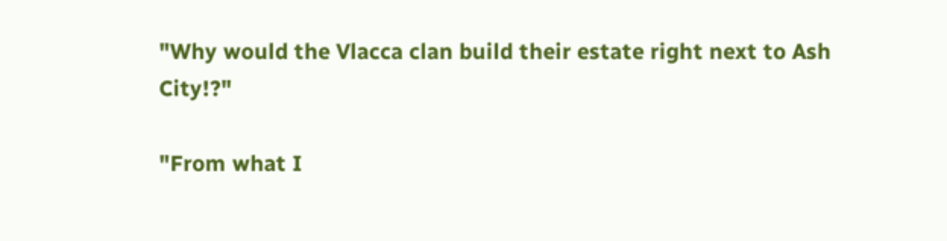"Why would the Vlacca clan build their estate right next to Ash City!?"

"From what I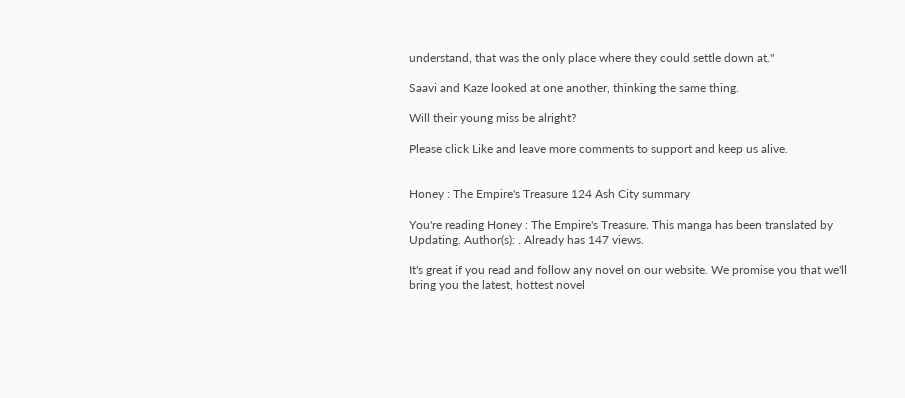understand, that was the only place where they could settle down at."

Saavi and Kaze looked at one another, thinking the same thing.

Will their young miss be alright?

Please click Like and leave more comments to support and keep us alive.


Honey : The Empire's Treasure 124 Ash City summary

You're reading Honey : The Empire's Treasure. This manga has been translated by Updating. Author(s): . Already has 147 views.

It's great if you read and follow any novel on our website. We promise you that we'll bring you the latest, hottest novel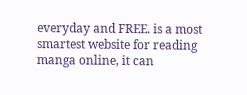everyday and FREE. is a most smartest website for reading manga online, it can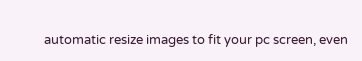automatic resize images to fit your pc screen, even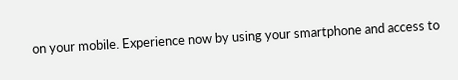on your mobile. Experience now by using your smartphone and access to